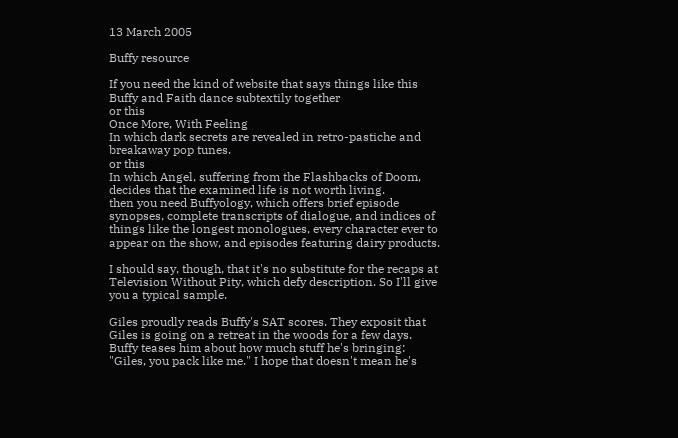13 March 2005

Buffy resource

If you need the kind of website that says things like this
Buffy and Faith dance subtextily together
or this
Once More, With Feeling
In which dark secrets are revealed in retro-pastiche and breakaway pop tunes.
or this
In which Angel, suffering from the Flashbacks of Doom, decides that the examined life is not worth living.
then you need Buffyology, which offers brief episode synopses, complete transcripts of dialogue, and indices of things like the longest monologues, every character ever to appear on the show, and episodes featuring dairy products.

I should say, though, that it's no substitute for the recaps at Television Without Pity, which defy description. So I'll give you a typical sample.

Giles proudly reads Buffy's SAT scores. They exposit that Giles is going on a retreat in the woods for a few days. Buffy teases him about how much stuff he's bringing: "Giles, you pack like me." I hope that doesn't mean he's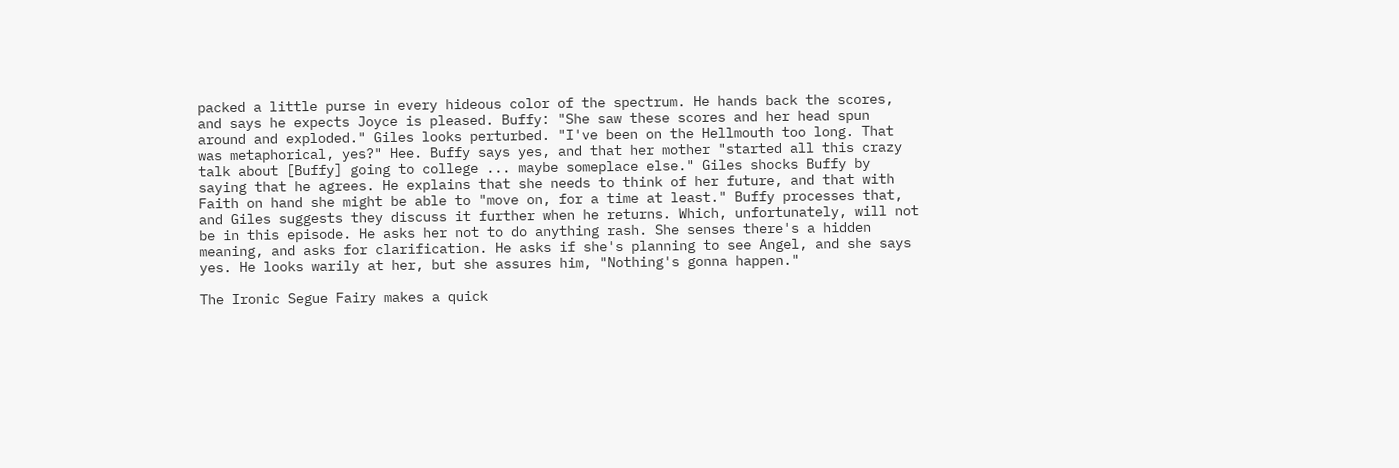packed a little purse in every hideous color of the spectrum. He hands back the scores, and says he expects Joyce is pleased. Buffy: "She saw these scores and her head spun around and exploded." Giles looks perturbed. "I've been on the Hellmouth too long. That was metaphorical, yes?" Hee. Buffy says yes, and that her mother "started all this crazy talk about [Buffy] going to college ... maybe someplace else." Giles shocks Buffy by saying that he agrees. He explains that she needs to think of her future, and that with Faith on hand she might be able to "move on, for a time at least." Buffy processes that, and Giles suggests they discuss it further when he returns. Which, unfortunately, will not be in this episode. He asks her not to do anything rash. She senses there's a hidden meaning, and asks for clarification. He asks if she's planning to see Angel, and she says yes. He looks warily at her, but she assures him, "Nothing's gonna happen."

The Ironic Segue Fairy makes a quick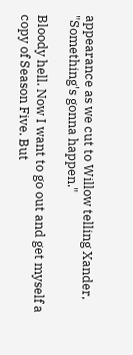appearance as we cut to Willow telling Xander, "Something's gonna happen."

Bloody hell. Now I want to go out and get myself a copy of Season Five. But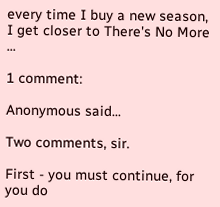every time I buy a new season, I get closer to There's No More ...

1 comment:

Anonymous said...

Two comments, sir.

First - you must continue, for you do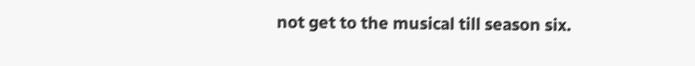not get to the musical till season six.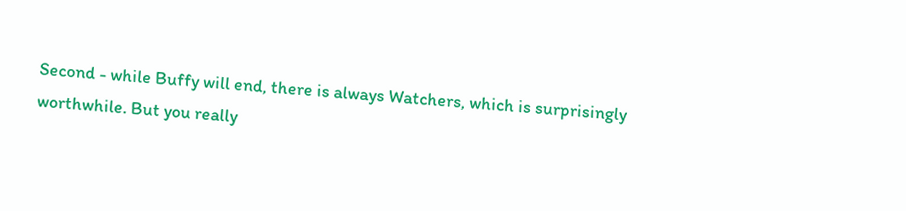Second - while Buffy will end, there is always Watchers, which is surprisingly worthwhile. But you really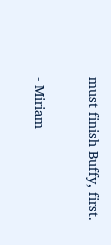must finish Buffy, first.


- Miriam